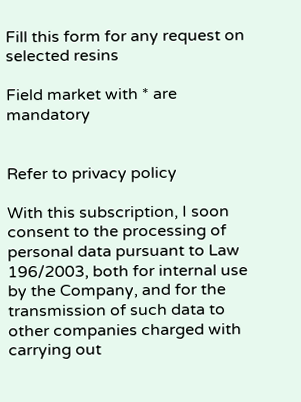Fill this form for any request on selected resins

Field market with * are mandatory


Refer to privacy policy

With this subscription, I soon consent to the processing of personal data pursuant to Law 196/2003, both for internal use by the Company, and for the transmission of such data to other companies charged with carrying out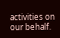activities on our behalf.